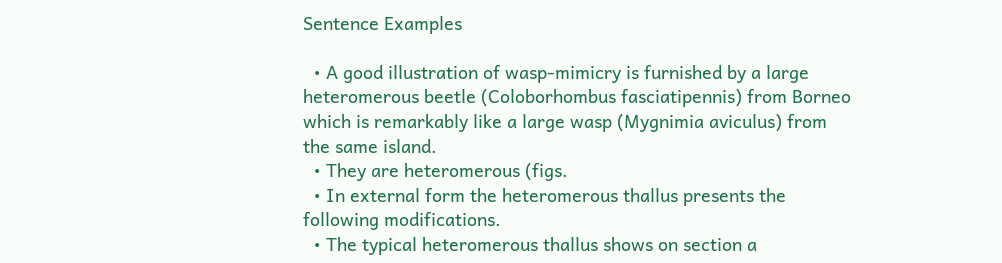Sentence Examples

  • A good illustration of wasp-mimicry is furnished by a large heteromerous beetle (Coloborhombus fasciatipennis) from Borneo which is remarkably like a large wasp (Mygnimia aviculus) from the same island.
  • They are heteromerous (figs.
  • In external form the heteromerous thallus presents the following modifications.
  • The typical heteromerous thallus shows on section a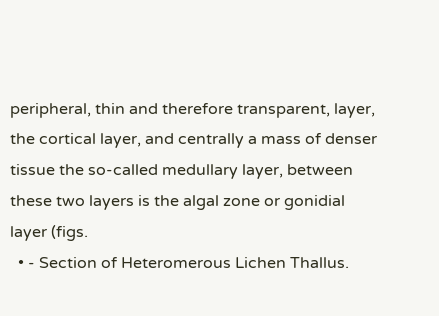peripheral, thin and therefore transparent, layer, the cortical layer, and centrally a mass of denser tissue the so-called medullary layer, between these two layers is the algal zone or gonidial layer (figs.
  • - Section of Heteromerous Lichen Thallus.